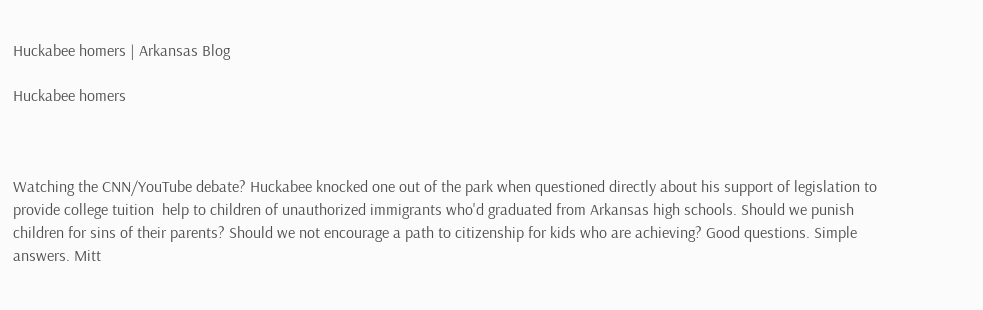Huckabee homers | Arkansas Blog

Huckabee homers



Watching the CNN/YouTube debate? Huckabee knocked one out of the park when questioned directly about his support of legislation to provide college tuition  help to children of unauthorized immigrants who'd graduated from Arkansas high schools. Should we punish children for sins of their parents? Should we not encourage a path to citizenship for kids who are achieving? Good questions. Simple answers. Mitt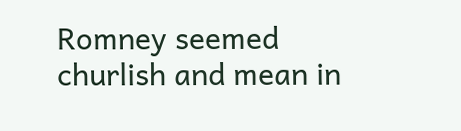Romney seemed churlish and mean in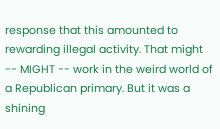response that this amounted to rewarding illegal activity. That might -- MIGHT -- work in the weird world of a Republican primary. But it was a shining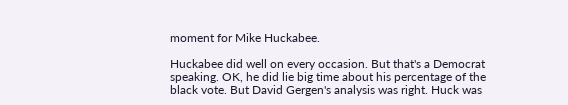moment for Mike Huckabee.

Huckabee did well on every occasion. But that's a Democrat speaking. OK, he did lie big time about his percentage of the black vote. But David Gergen's analysis was right. Huck was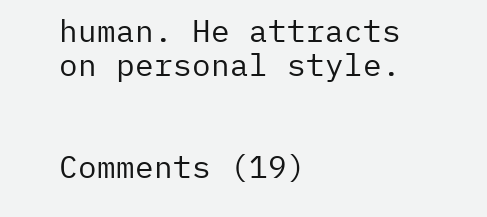human. He attracts on personal style.


Comments (19)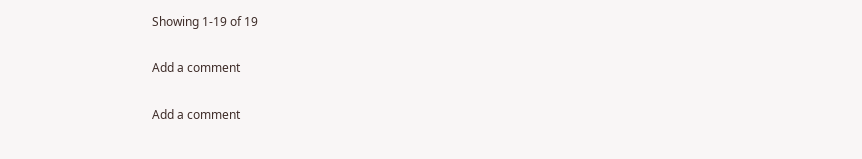Showing 1-19 of 19

Add a comment

Add a comment